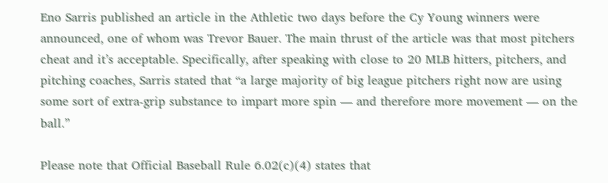Eno Sarris published an article in the Athletic two days before the Cy Young winners were announced, one of whom was Trevor Bauer. The main thrust of the article was that most pitchers cheat and it’s acceptable. Specifically, after speaking with close to 20 MLB hitters, pitchers, and pitching coaches, Sarris stated that “a large majority of big league pitchers right now are using some sort of extra-grip substance to impart more spin — and therefore more movement — on the ball.”

Please note that Official Baseball Rule 6.02(c)(4) states that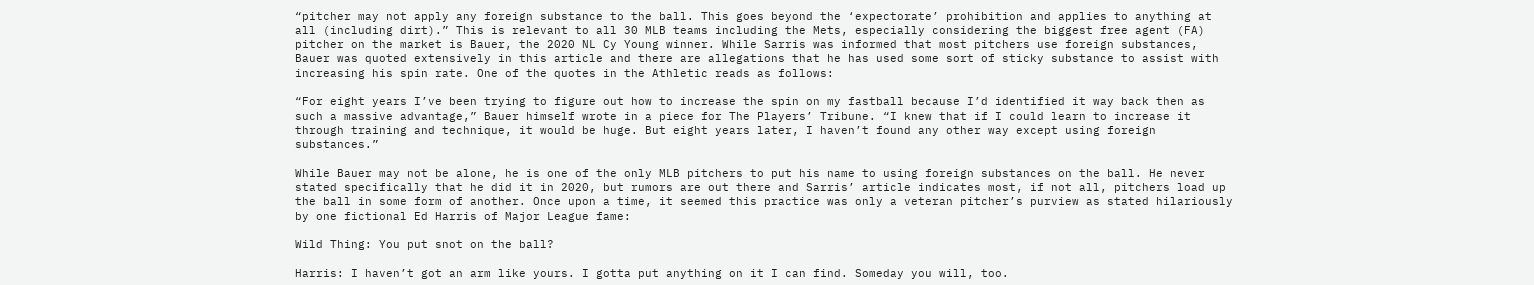“pitcher may not apply any foreign substance to the ball. This goes beyond the ‘expectorate’ prohibition and applies to anything at all (including dirt).” This is relevant to all 30 MLB teams including the Mets, especially considering the biggest free agent (FA) pitcher on the market is Bauer, the 2020 NL Cy Young winner. While Sarris was informed that most pitchers use foreign substances, Bauer was quoted extensively in this article and there are allegations that he has used some sort of sticky substance to assist with increasing his spin rate. One of the quotes in the Athletic reads as follows:

“For eight years I’ve been trying to figure out how to increase the spin on my fastball because I’d identified it way back then as such a massive advantage,” Bauer himself wrote in a piece for The Players’ Tribune. “I knew that if I could learn to increase it through training and technique, it would be huge. But eight years later, I haven’t found any other way except using foreign substances.”

While Bauer may not be alone, he is one of the only MLB pitchers to put his name to using foreign substances on the ball. He never stated specifically that he did it in 2020, but rumors are out there and Sarris’ article indicates most, if not all, pitchers load up the ball in some form of another. Once upon a time, it seemed this practice was only a veteran pitcher’s purview as stated hilariously by one fictional Ed Harris of Major League fame:

Wild Thing: You put snot on the ball?

Harris: I haven’t got an arm like yours. I gotta put anything on it I can find. Someday you will, too.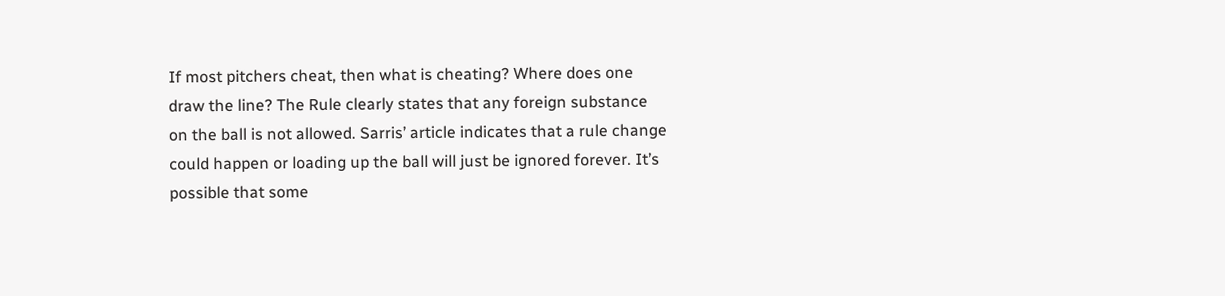If most pitchers cheat, then what is cheating? Where does one draw the line? The Rule clearly states that any foreign substance on the ball is not allowed. Sarris’ article indicates that a rule change could happen or loading up the ball will just be ignored forever. It’s possible that some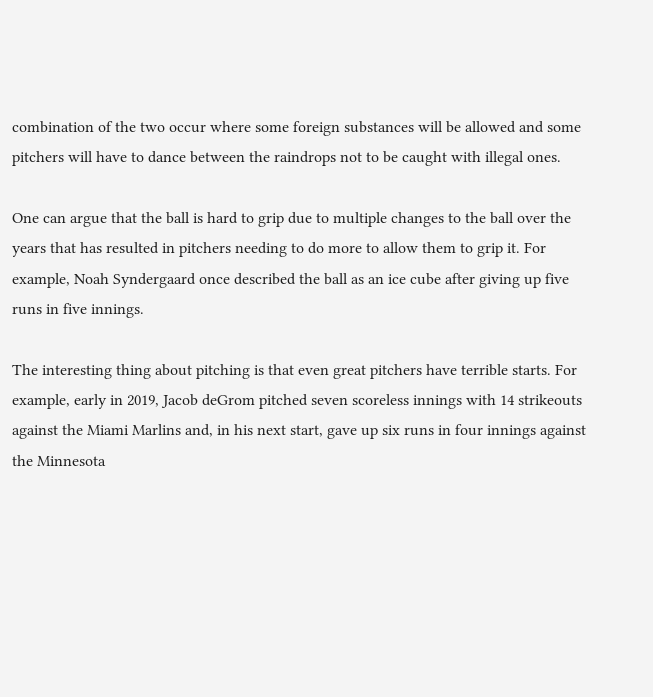combination of the two occur where some foreign substances will be allowed and some pitchers will have to dance between the raindrops not to be caught with illegal ones.

One can argue that the ball is hard to grip due to multiple changes to the ball over the years that has resulted in pitchers needing to do more to allow them to grip it. For example, Noah Syndergaard once described the ball as an ice cube after giving up five runs in five innings.

The interesting thing about pitching is that even great pitchers have terrible starts. For example, early in 2019, Jacob deGrom pitched seven scoreless innings with 14 strikeouts against the Miami Marlins and, in his next start, gave up six runs in four innings against the Minnesota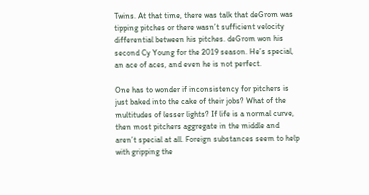Twins. At that time, there was talk that deGrom was tipping pitches or there wasn’t sufficient velocity differential between his pitches. deGrom won his second Cy Young for the 2019 season. He’s special, an ace of aces, and even he is not perfect.

One has to wonder if inconsistency for pitchers is just baked into the cake of their jobs? What of the multitudes of lesser lights? If life is a normal curve, then most pitchers aggregate in the middle and aren’t special at all. Foreign substances seem to help with gripping the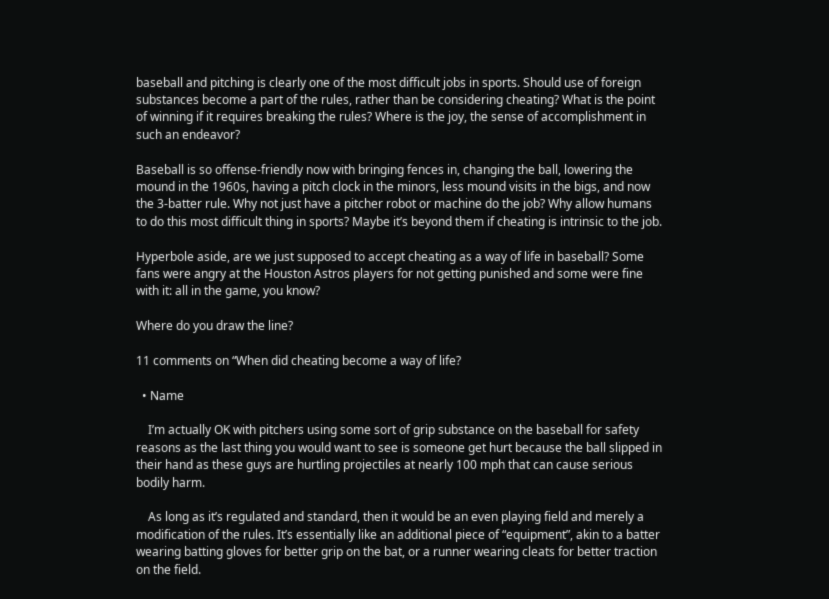baseball and pitching is clearly one of the most difficult jobs in sports. Should use of foreign substances become a part of the rules, rather than be considering cheating? What is the point of winning if it requires breaking the rules? Where is the joy, the sense of accomplishment in such an endeavor?

Baseball is so offense-friendly now with bringing fences in, changing the ball, lowering the mound in the 1960s, having a pitch clock in the minors, less mound visits in the bigs, and now the 3-batter rule. Why not just have a pitcher robot or machine do the job? Why allow humans to do this most difficult thing in sports? Maybe it’s beyond them if cheating is intrinsic to the job.

Hyperbole aside, are we just supposed to accept cheating as a way of life in baseball? Some fans were angry at the Houston Astros players for not getting punished and some were fine with it: all in the game, you know?

Where do you draw the line?

11 comments on “When did cheating become a way of life?

  • Name

    I’m actually OK with pitchers using some sort of grip substance on the baseball for safety reasons as the last thing you would want to see is someone get hurt because the ball slipped in their hand as these guys are hurtling projectiles at nearly 100 mph that can cause serious bodily harm.

    As long as it’s regulated and standard, then it would be an even playing field and merely a modification of the rules. It’s essentially like an additional piece of “equipment”, akin to a batter wearing batting gloves for better grip on the bat, or a runner wearing cleats for better traction on the field.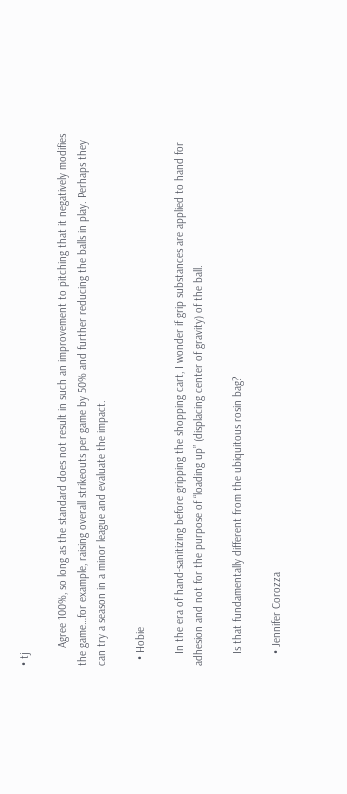• tj

      Agree 100%, so long as the standard does not result in such an improvement to pitching that it negatively modifies the game…for example, raising overall strikeouts per game by 50% and further reducing the balls in play. Perhaps they can try a season in a minor league and evaluate the impact.

  • Hobie

    In the era of hand-sanitizing before gripping the shopping cart, I wonder if grip substances are applied to hand for adhesion and not for the purpose of “loading up” (displacing center of gravity) of the ball.

    Is that fundamentally different from the ubiquitous rosin bag?

    • Jennifer Corozza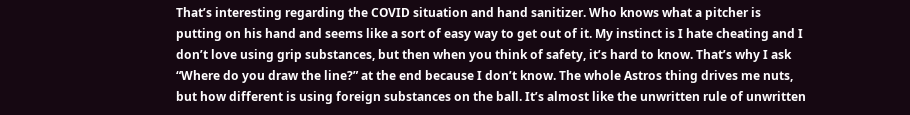That’s interesting regarding the COVID situation and hand sanitizer. Who knows what a pitcher is putting on his hand and seems like a sort of easy way to get out of it. My instinct is I hate cheating and I don’t love using grip substances, but then when you think of safety, it’s hard to know. That’s why I ask “Where do you draw the line?” at the end because I don’t know. The whole Astros thing drives me nuts, but how different is using foreign substances on the ball. It’s almost like the unwritten rule of unwritten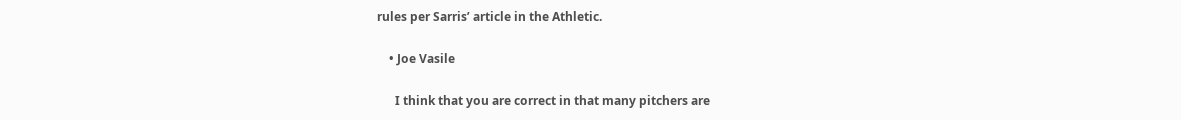rules per Sarris’ article in the Athletic.

    • Joe Vasile

      I think that you are correct in that many pitchers are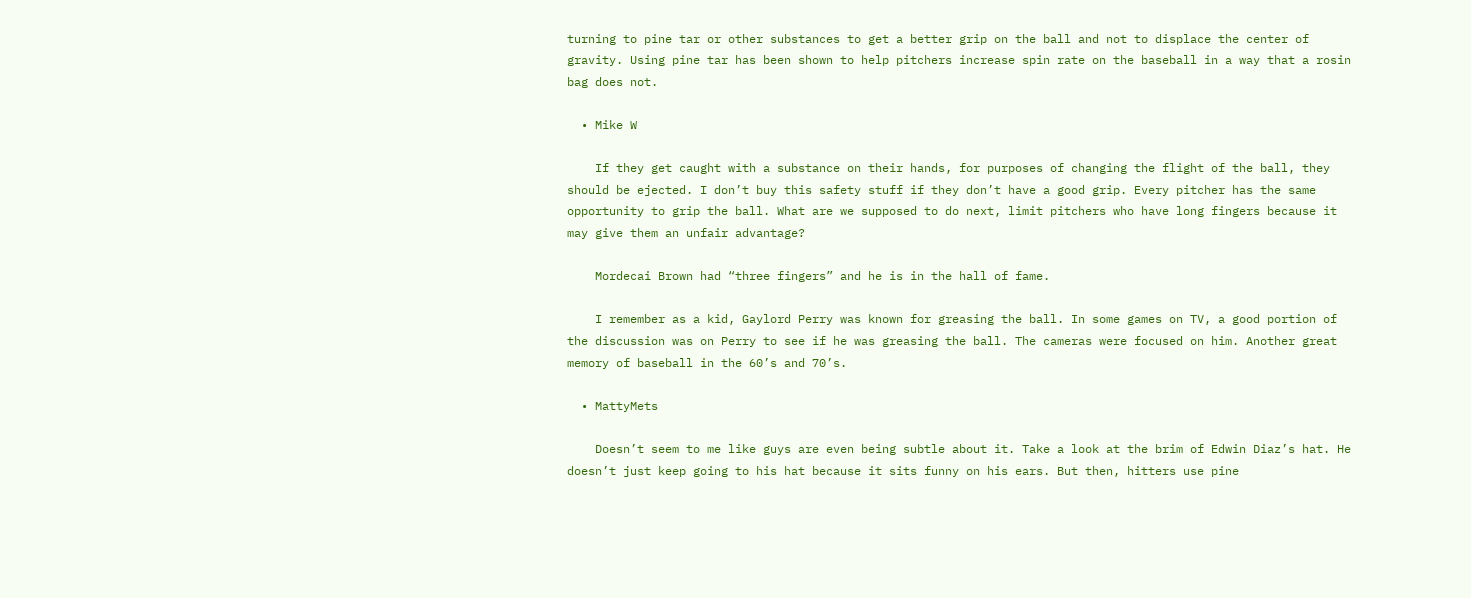turning to pine tar or other substances to get a better grip on the ball and not to displace the center of gravity. Using pine tar has been shown to help pitchers increase spin rate on the baseball in a way that a rosin bag does not.

  • Mike W

    If they get caught with a substance on their hands, for purposes of changing the flight of the ball, they should be ejected. I don’t buy this safety stuff if they don’t have a good grip. Every pitcher has the same opportunity to grip the ball. What are we supposed to do next, limit pitchers who have long fingers because it may give them an unfair advantage?

    Mordecai Brown had “three fingers” and he is in the hall of fame.

    I remember as a kid, Gaylord Perry was known for greasing the ball. In some games on TV, a good portion of the discussion was on Perry to see if he was greasing the ball. The cameras were focused on him. Another great memory of baseball in the 60’s and 70’s.

  • MattyMets

    Doesn’t seem to me like guys are even being subtle about it. Take a look at the brim of Edwin Diaz’s hat. He doesn’t just keep going to his hat because it sits funny on his ears. But then, hitters use pine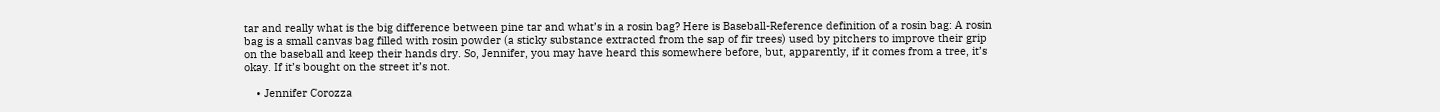tar and really what is the big difference between pine tar and what’s in a rosin bag? Here is Baseball-Reference definition of a rosin bag: A rosin bag is a small canvas bag filled with rosin powder (a sticky substance extracted from the sap of fir trees) used by pitchers to improve their grip on the baseball and keep their hands dry. So, Jennifer, you may have heard this somewhere before, but, apparently, if it comes from a tree, it’s okay. If it’s bought on the street it’s not.

    • Jennifer Corozza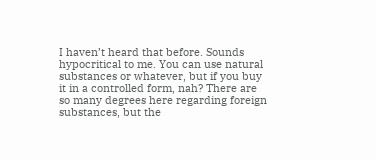I haven’t heard that before. Sounds hypocritical to me. You can use natural substances or whatever, but if you buy it in a controlled form, nah? There are so many degrees here regarding foreign substances, but the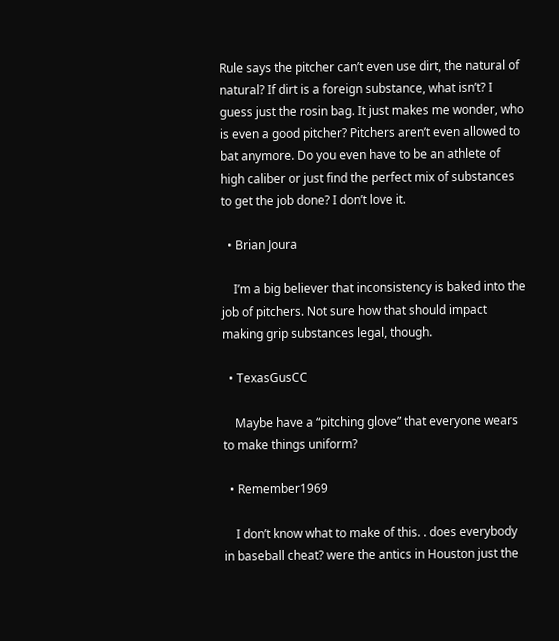Rule says the pitcher can’t even use dirt, the natural of natural? If dirt is a foreign substance, what isn’t? I guess just the rosin bag. It just makes me wonder, who is even a good pitcher? Pitchers aren’t even allowed to bat anymore. Do you even have to be an athlete of high caliber or just find the perfect mix of substances to get the job done? I don’t love it.

  • Brian Joura

    I’m a big believer that inconsistency is baked into the job of pitchers. Not sure how that should impact making grip substances legal, though.

  • TexasGusCC

    Maybe have a “pitching glove” that everyone wears to make things uniform?

  • Remember1969

    I don’t know what to make of this. . does everybody in baseball cheat? were the antics in Houston just the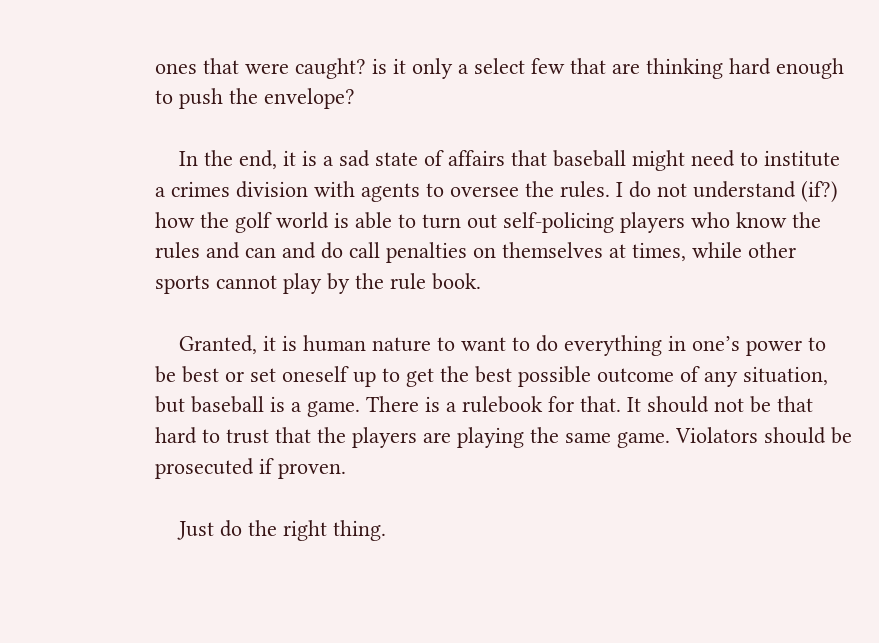ones that were caught? is it only a select few that are thinking hard enough to push the envelope?

    In the end, it is a sad state of affairs that baseball might need to institute a crimes division with agents to oversee the rules. I do not understand (if?) how the golf world is able to turn out self-policing players who know the rules and can and do call penalties on themselves at times, while other sports cannot play by the rule book.

    Granted, it is human nature to want to do everything in one’s power to be best or set oneself up to get the best possible outcome of any situation, but baseball is a game. There is a rulebook for that. It should not be that hard to trust that the players are playing the same game. Violators should be prosecuted if proven.

    Just do the right thing.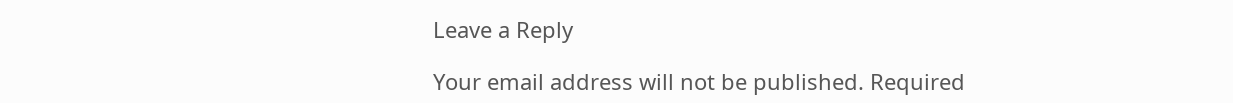Leave a Reply

Your email address will not be published. Required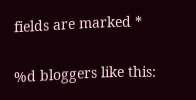fields are marked *

%d bloggers like this: